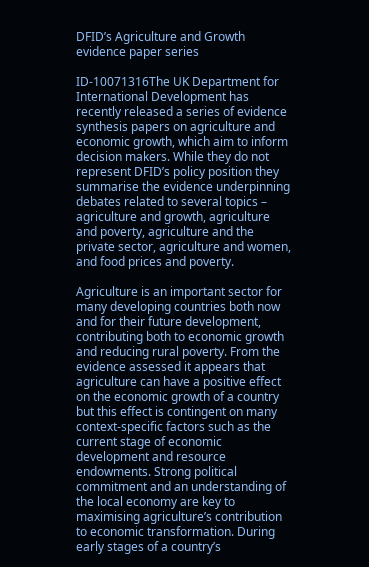DFID’s Agriculture and Growth evidence paper series

ID-10071316The UK Department for International Development has recently released a series of evidence synthesis papers on agriculture and economic growth, which aim to inform decision makers. While they do not represent DFID’s policy position they summarise the evidence underpinning debates related to several topics – agriculture and growth, agriculture and poverty, agriculture and the private sector, agriculture and women, and food prices and poverty.

Agriculture is an important sector for many developing countries both now and for their future development, contributing both to economic growth and reducing rural poverty. From the evidence assessed it appears that agriculture can have a positive effect on the economic growth of a country but this effect is contingent on many context-specific factors such as the current stage of economic development and resource endowments. Strong political commitment and an understanding of the local economy are key to maximising agriculture’s contribution to economic transformation. During early stages of a country’s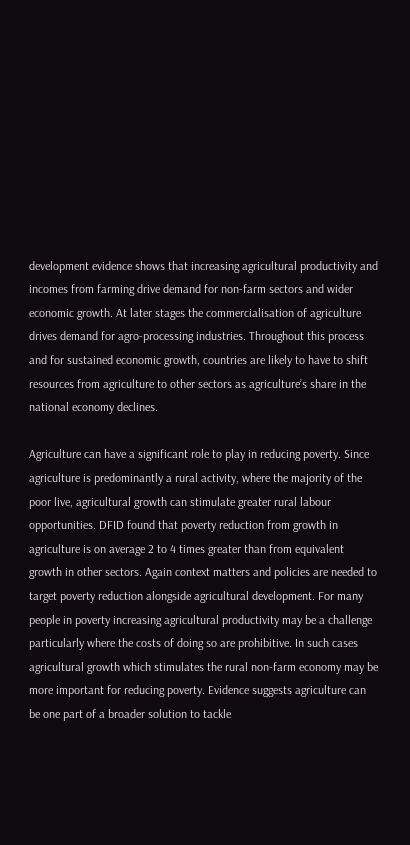development evidence shows that increasing agricultural productivity and incomes from farming drive demand for non-farm sectors and wider economic growth. At later stages the commercialisation of agriculture drives demand for agro-processing industries. Throughout this process and for sustained economic growth, countries are likely to have to shift resources from agriculture to other sectors as agriculture’s share in the national economy declines.

Agriculture can have a significant role to play in reducing poverty. Since agriculture is predominantly a rural activity, where the majority of the poor live, agricultural growth can stimulate greater rural labour opportunities. DFID found that poverty reduction from growth in agriculture is on average 2 to 4 times greater than from equivalent growth in other sectors. Again context matters and policies are needed to target poverty reduction alongside agricultural development. For many people in poverty increasing agricultural productivity may be a challenge particularly where the costs of doing so are prohibitive. In such cases agricultural growth which stimulates the rural non-farm economy may be more important for reducing poverty. Evidence suggests agriculture can be one part of a broader solution to tackle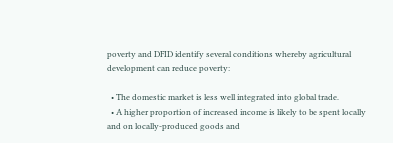poverty and DFID identify several conditions whereby agricultural development can reduce poverty:

  • The domestic market is less well integrated into global trade.
  • A higher proportion of increased income is likely to be spent locally and on locally-produced goods and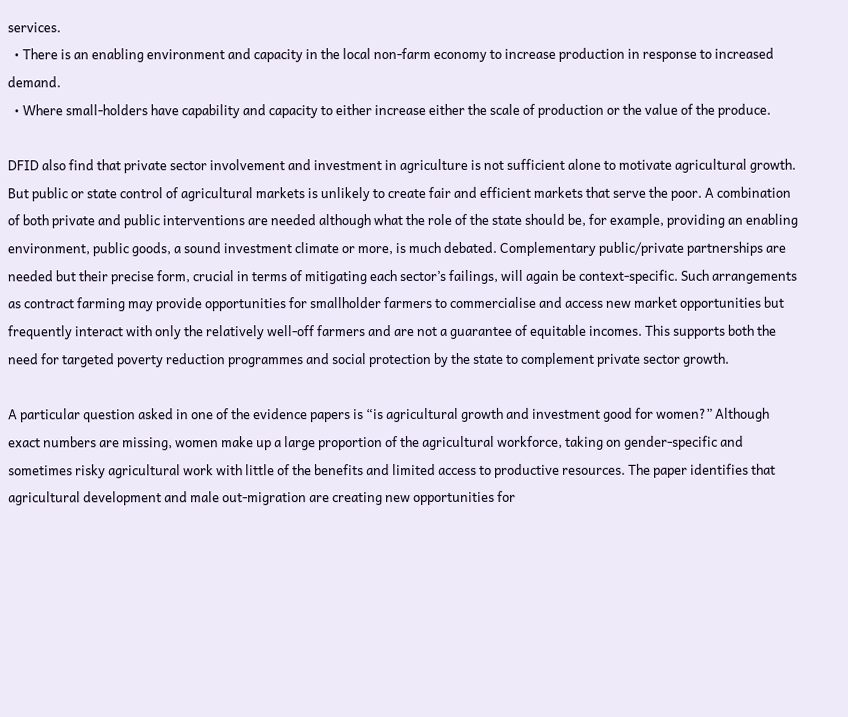services.
  • There is an enabling environment and capacity in the local non-farm economy to increase production in response to increased demand.
  • Where small-holders have capability and capacity to either increase either the scale of production or the value of the produce.

DFID also find that private sector involvement and investment in agriculture is not sufficient alone to motivate agricultural growth. But public or state control of agricultural markets is unlikely to create fair and efficient markets that serve the poor. A combination of both private and public interventions are needed although what the role of the state should be, for example, providing an enabling environment, public goods, a sound investment climate or more, is much debated. Complementary public/private partnerships are needed but their precise form, crucial in terms of mitigating each sector’s failings, will again be context-specific. Such arrangements as contract farming may provide opportunities for smallholder farmers to commercialise and access new market opportunities but frequently interact with only the relatively well-off farmers and are not a guarantee of equitable incomes. This supports both the need for targeted poverty reduction programmes and social protection by the state to complement private sector growth.

A particular question asked in one of the evidence papers is “is agricultural growth and investment good for women?” Although exact numbers are missing, women make up a large proportion of the agricultural workforce, taking on gender-specific and sometimes risky agricultural work with little of the benefits and limited access to productive resources. The paper identifies that agricultural development and male out-migration are creating new opportunities for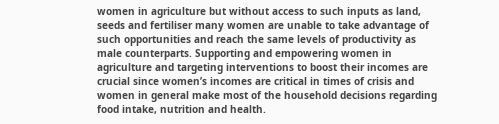women in agriculture but without access to such inputs as land, seeds and fertiliser many women are unable to take advantage of such opportunities and reach the same levels of productivity as male counterparts. Supporting and empowering women in agriculture and targeting interventions to boost their incomes are crucial since women’s incomes are critical in times of crisis and women in general make most of the household decisions regarding food intake, nutrition and health.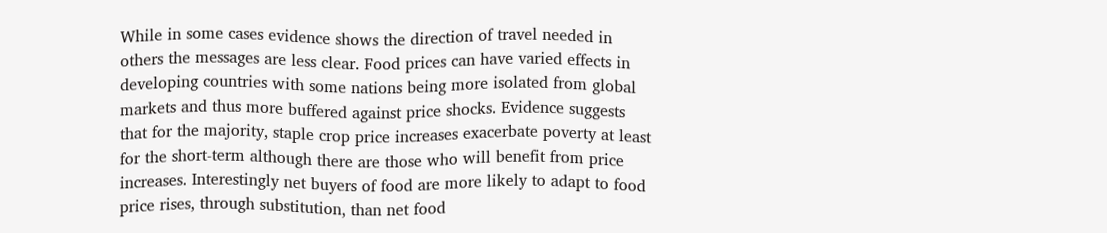While in some cases evidence shows the direction of travel needed in others the messages are less clear. Food prices can have varied effects in developing countries with some nations being more isolated from global markets and thus more buffered against price shocks. Evidence suggests that for the majority, staple crop price increases exacerbate poverty at least for the short-term although there are those who will benefit from price increases. Interestingly net buyers of food are more likely to adapt to food price rises, through substitution, than net food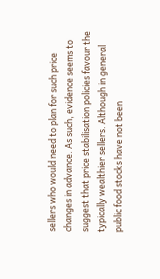sellers who would need to plan for such price changes in advance. As such, evidence seems to suggest that price stabilisation policies favour the typically wealthier sellers. Although in general public food stocks have not been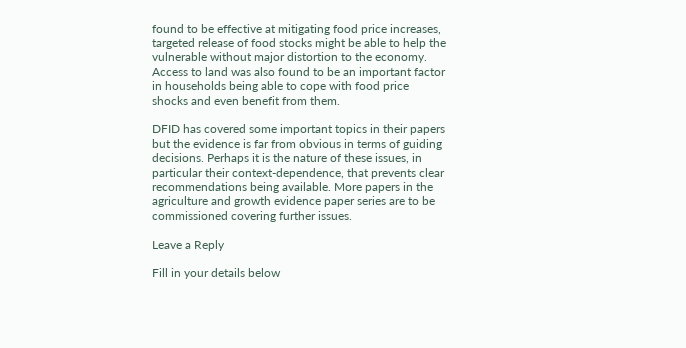found to be effective at mitigating food price increases, targeted release of food stocks might be able to help the vulnerable without major distortion to the economy. Access to land was also found to be an important factor in households being able to cope with food price shocks and even benefit from them.

DFID has covered some important topics in their papers but the evidence is far from obvious in terms of guiding decisions. Perhaps it is the nature of these issues, in particular their context-dependence, that prevents clear recommendations being available. More papers in the agriculture and growth evidence paper series are to be commissioned covering further issues.

Leave a Reply

Fill in your details below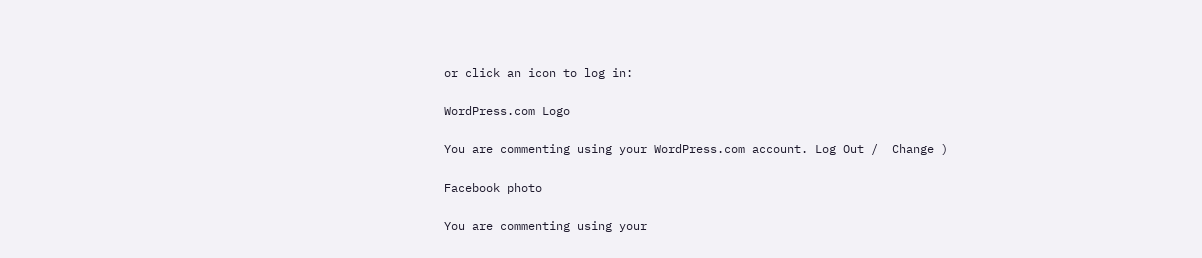or click an icon to log in:

WordPress.com Logo

You are commenting using your WordPress.com account. Log Out /  Change )

Facebook photo

You are commenting using your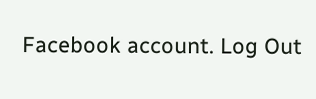Facebook account. Log Out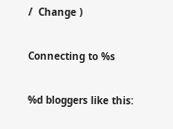/  Change )

Connecting to %s

%d bloggers like this: